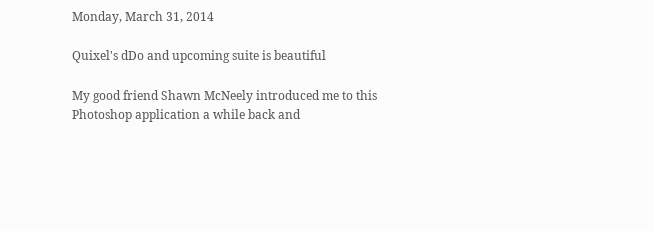Monday, March 31, 2014

Quixel's dDo and upcoming suite is beautiful

My good friend Shawn McNeely introduced me to this Photoshop application a while back and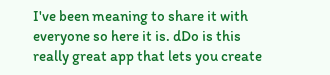I've been meaning to share it with everyone so here it is. dDo is this really great app that lets you create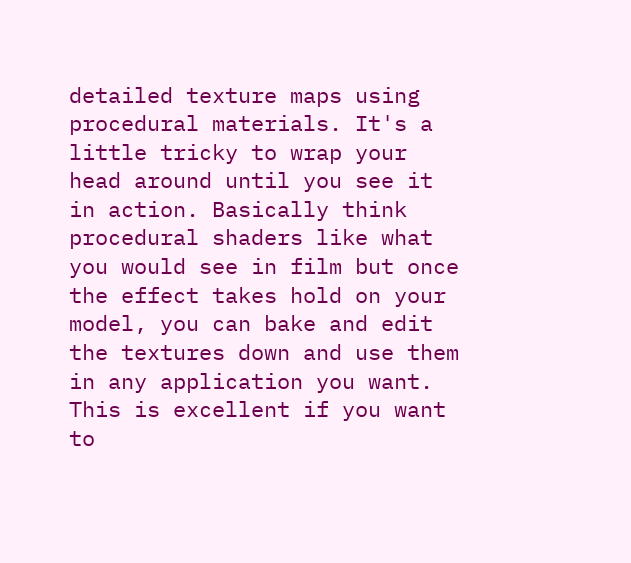detailed texture maps using procedural materials. It's a little tricky to wrap your head around until you see it in action. Basically think procedural shaders like what you would see in film but once the effect takes hold on your model, you can bake and edit the textures down and use them in any application you want. This is excellent if you want to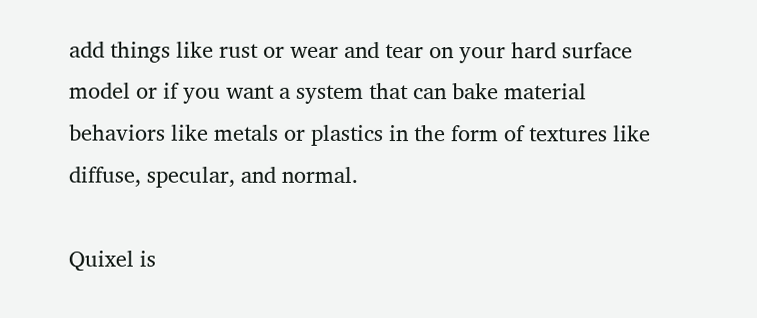add things like rust or wear and tear on your hard surface model or if you want a system that can bake material behaviors like metals or plastics in the form of textures like diffuse, specular, and normal.

Quixel is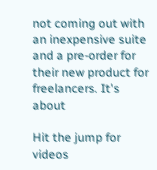not coming out with an inexpensive suite and a pre-order for their new product for freelancers. It's about

Hit the jump for videos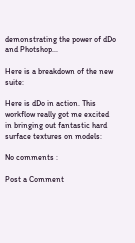demonstrating the power of dDo and Photshop...

Here is a breakdown of the new suite:

Here is dDo in action. This workflow really got me excited in bringing out fantastic hard surface textures on models:

No comments :

Post a Comment